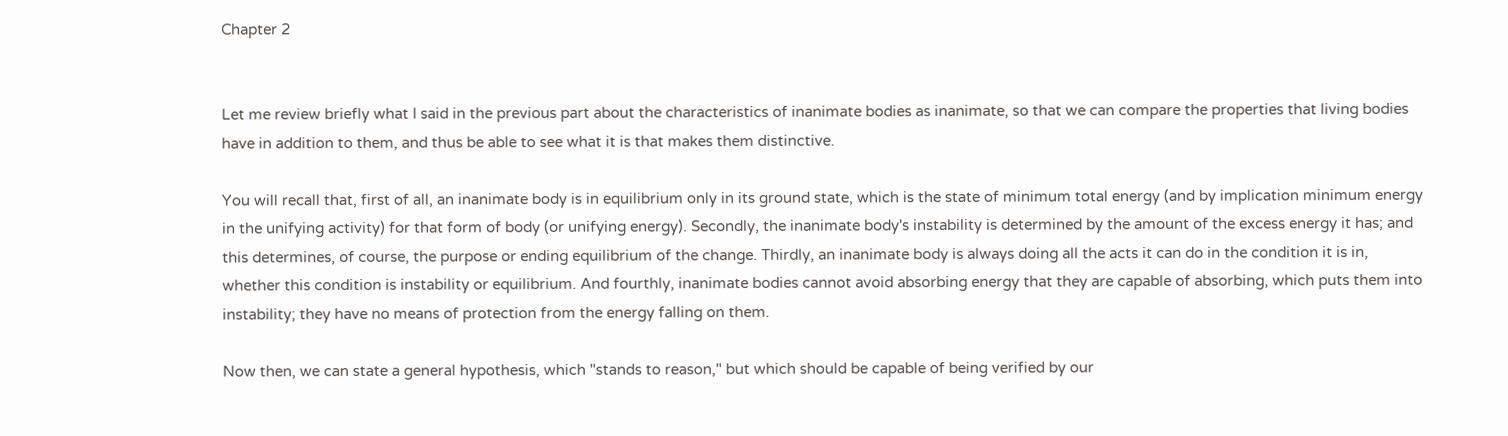Chapter 2


Let me review briefly what I said in the previous part about the characteristics of inanimate bodies as inanimate, so that we can compare the properties that living bodies have in addition to them, and thus be able to see what it is that makes them distinctive.

You will recall that, first of all, an inanimate body is in equilibrium only in its ground state, which is the state of minimum total energy (and by implication minimum energy in the unifying activity) for that form of body (or unifying energy). Secondly, the inanimate body's instability is determined by the amount of the excess energy it has; and this determines, of course, the purpose or ending equilibrium of the change. Thirdly, an inanimate body is always doing all the acts it can do in the condition it is in, whether this condition is instability or equilibrium. And fourthly, inanimate bodies cannot avoid absorbing energy that they are capable of absorbing, which puts them into instability; they have no means of protection from the energy falling on them.

Now then, we can state a general hypothesis, which "stands to reason," but which should be capable of being verified by our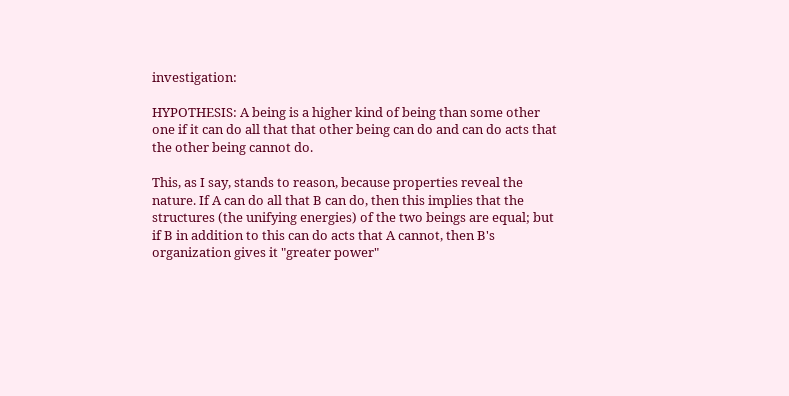investigation:

HYPOTHESIS: A being is a higher kind of being than some other one if it can do all that that other being can do and can do acts that the other being cannot do.

This, as I say, stands to reason, because properties reveal the nature. If A can do all that B can do, then this implies that the structures (the unifying energies) of the two beings are equal; but if B in addition to this can do acts that A cannot, then B's organization gives it "greater power"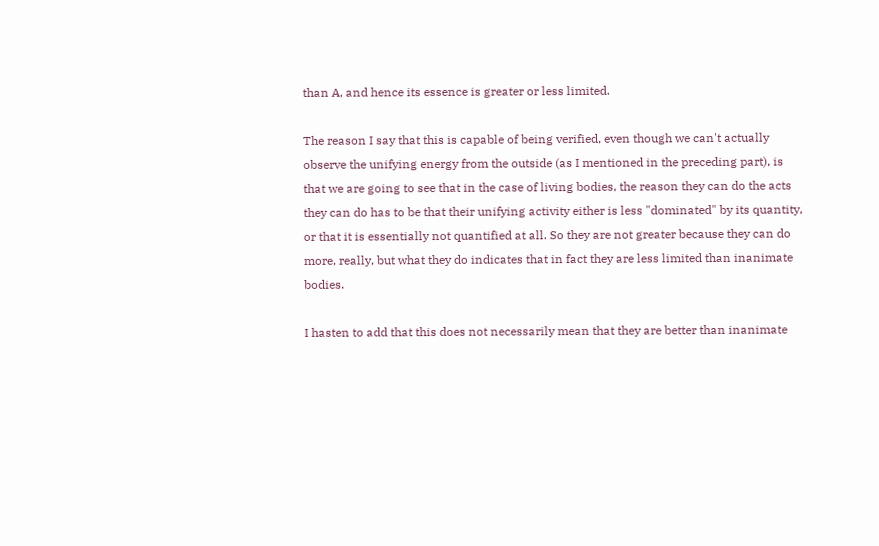than A, and hence its essence is greater or less limited.

The reason I say that this is capable of being verified, even though we can't actually observe the unifying energy from the outside (as I mentioned in the preceding part), is that we are going to see that in the case of living bodies, the reason they can do the acts they can do has to be that their unifying activity either is less "dominated" by its quantity, or that it is essentially not quantified at all. So they are not greater because they can do more, really, but what they do indicates that in fact they are less limited than inanimate bodies.

I hasten to add that this does not necessarily mean that they are better than inanimate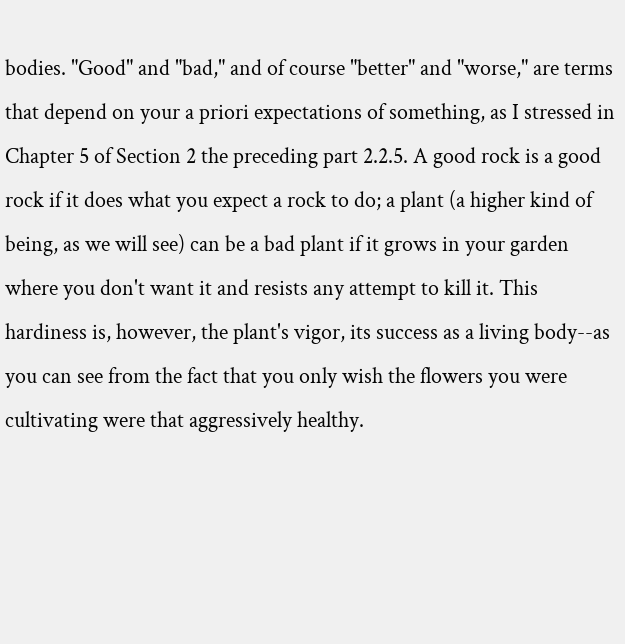bodies. "Good" and "bad," and of course "better" and "worse," are terms that depend on your a priori expectations of something, as I stressed in Chapter 5 of Section 2 the preceding part 2.2.5. A good rock is a good rock if it does what you expect a rock to do; a plant (a higher kind of being, as we will see) can be a bad plant if it grows in your garden where you don't want it and resists any attempt to kill it. This hardiness is, however, the plant's vigor, its success as a living body--as you can see from the fact that you only wish the flowers you were cultivating were that aggressively healthy.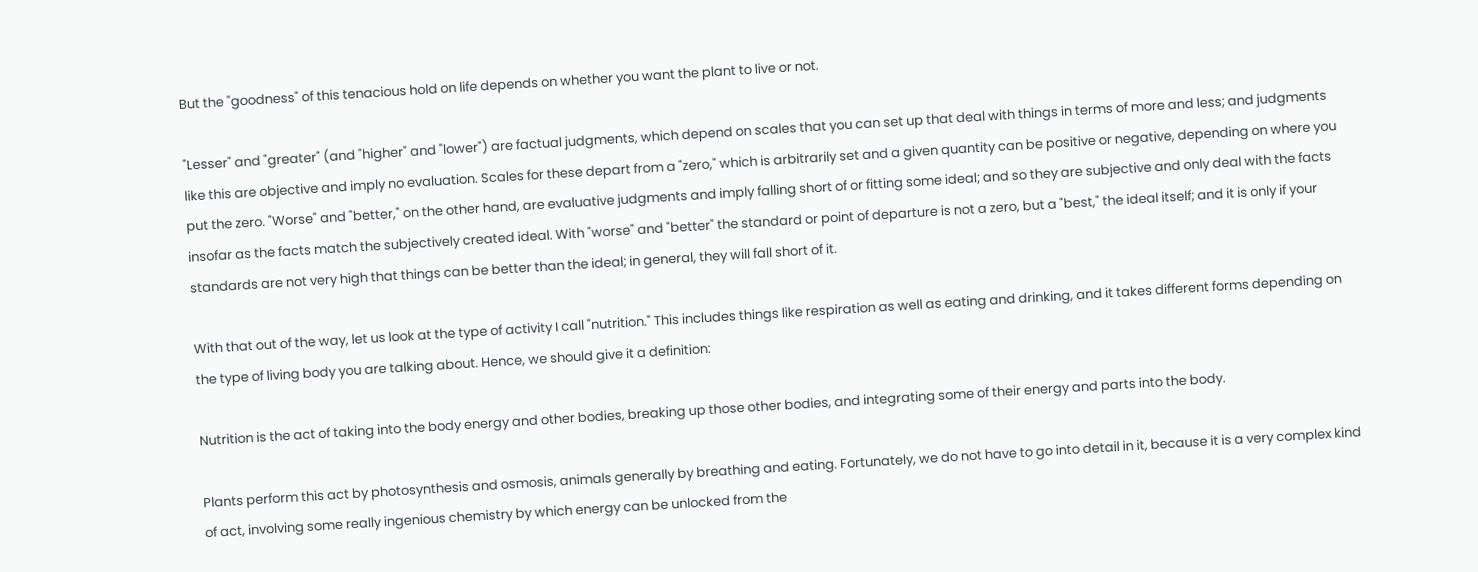But the "goodness" of this tenacious hold on life depends on whether you want the plant to live or not.

"Lesser" and "greater" (and "higher" and "lower") are factual judgments, which depend on scales that you can set up that deal with things in terms of more and less; and judgments like this are objective and imply no evaluation. Scales for these depart from a "zero," which is arbitrarily set and a given quantity can be positive or negative, depending on where you put the zero. "Worse" and "better," on the other hand, are evaluative judgments and imply falling short of or fitting some ideal; and so they are subjective and only deal with the facts insofar as the facts match the subjectively created ideal. With "worse" and "better" the standard or point of departure is not a zero, but a "best," the ideal itself; and it is only if your standards are not very high that things can be better than the ideal; in general, they will fall short of it.

With that out of the way, let us look at the type of activity I call "nutrition." This includes things like respiration as well as eating and drinking, and it takes different forms depending on the type of living body you are talking about. Hence, we should give it a definition:

Nutrition is the act of taking into the body energy and other bodies, breaking up those other bodies, and integrating some of their energy and parts into the body.

Plants perform this act by photosynthesis and osmosis, animals generally by breathing and eating. Fortunately, we do not have to go into detail in it, because it is a very complex kind of act, involving some really ingenious chemistry by which energy can be unlocked from the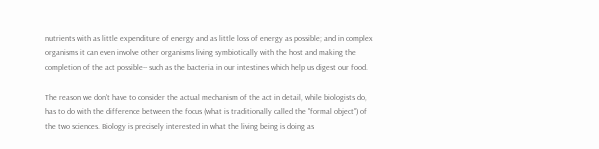nutrients with as little expenditure of energy and as little loss of energy as possible; and in complex organisms it can even involve other organisms living symbiotically with the host and making the completion of the act possible-- such as the bacteria in our intestines which help us digest our food.

The reason we don't have to consider the actual mechanism of the act in detail, while biologists do, has to do with the difference between the focus (what is traditionally called the "formal object") of the two sciences. Biology is precisely interested in what the living being is doing as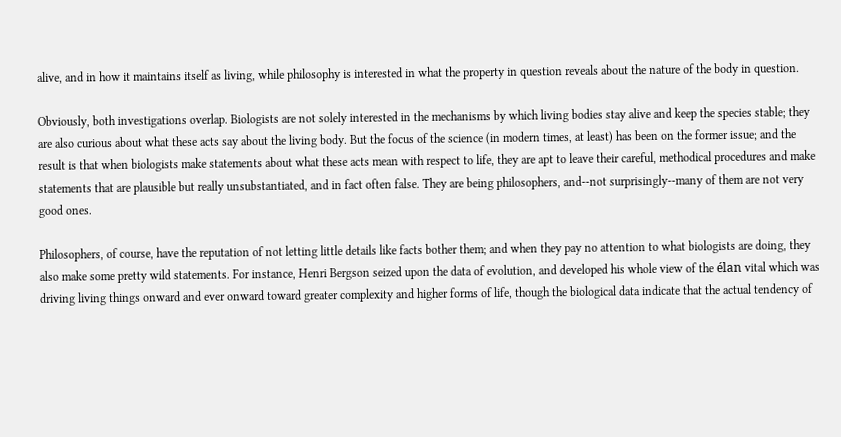alive, and in how it maintains itself as living, while philosophy is interested in what the property in question reveals about the nature of the body in question.

Obviously, both investigations overlap. Biologists are not solely interested in the mechanisms by which living bodies stay alive and keep the species stable; they are also curious about what these acts say about the living body. But the focus of the science (in modern times, at least) has been on the former issue; and the result is that when biologists make statements about what these acts mean with respect to life, they are apt to leave their careful, methodical procedures and make statements that are plausible but really unsubstantiated, and in fact often false. They are being philosophers, and--not surprisingly--many of them are not very good ones.

Philosophers, of course, have the reputation of not letting little details like facts bother them; and when they pay no attention to what biologists are doing, they also make some pretty wild statements. For instance, Henri Bergson seized upon the data of evolution, and developed his whole view of the élan vital which was driving living things onward and ever onward toward greater complexity and higher forms of life, though the biological data indicate that the actual tendency of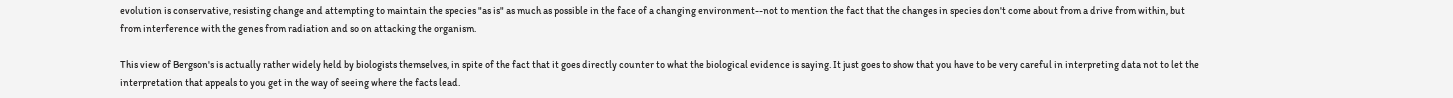evolution is conservative, resisting change and attempting to maintain the species "as is" as much as possible in the face of a changing environment--not to mention the fact that the changes in species don't come about from a drive from within, but from interference with the genes from radiation and so on attacking the organism.

This view of Bergson's is actually rather widely held by biologists themselves, in spite of the fact that it goes directly counter to what the biological evidence is saying. It just goes to show that you have to be very careful in interpreting data not to let the interpretation that appeals to you get in the way of seeing where the facts lead.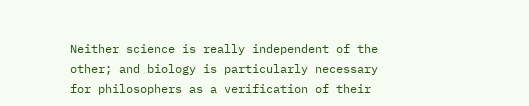Neither science is really independent of the other; and biology is particularly necessary for philosophers as a verification of their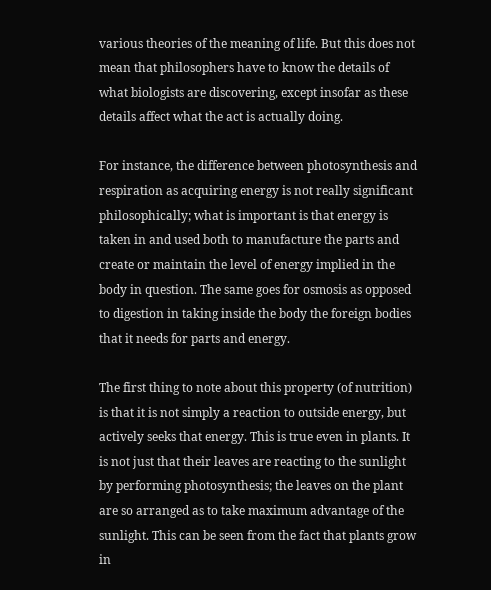various theories of the meaning of life. But this does not mean that philosophers have to know the details of what biologists are discovering, except insofar as these details affect what the act is actually doing.

For instance, the difference between photosynthesis and respiration as acquiring energy is not really significant philosophically; what is important is that energy is taken in and used both to manufacture the parts and create or maintain the level of energy implied in the body in question. The same goes for osmosis as opposed to digestion in taking inside the body the foreign bodies that it needs for parts and energy.

The first thing to note about this property (of nutrition) is that it is not simply a reaction to outside energy, but actively seeks that energy. This is true even in plants. It is not just that their leaves are reacting to the sunlight by performing photosynthesis; the leaves on the plant are so arranged as to take maximum advantage of the sunlight. This can be seen from the fact that plants grow in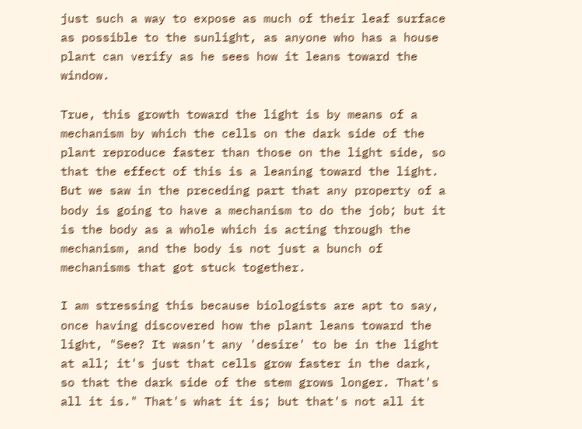just such a way to expose as much of their leaf surface as possible to the sunlight, as anyone who has a house plant can verify as he sees how it leans toward the window.

True, this growth toward the light is by means of a mechanism by which the cells on the dark side of the plant reproduce faster than those on the light side, so that the effect of this is a leaning toward the light. But we saw in the preceding part that any property of a body is going to have a mechanism to do the job; but it is the body as a whole which is acting through the mechanism, and the body is not just a bunch of mechanisms that got stuck together.

I am stressing this because biologists are apt to say, once having discovered how the plant leans toward the light, "See? It wasn't any 'desire' to be in the light at all; it's just that cells grow faster in the dark, so that the dark side of the stem grows longer. That's all it is." That's what it is; but that's not all it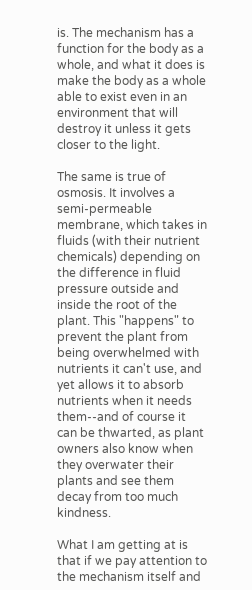is. The mechanism has a function for the body as a whole, and what it does is make the body as a whole able to exist even in an environment that will destroy it unless it gets closer to the light.

The same is true of osmosis. It involves a semi-permeable membrane, which takes in fluids (with their nutrient chemicals) depending on the difference in fluid pressure outside and inside the root of the plant. This "happens" to prevent the plant from being overwhelmed with nutrients it can't use, and yet allows it to absorb nutrients when it needs them--and of course it can be thwarted, as plant owners also know when they overwater their plants and see them decay from too much kindness.

What I am getting at is that if we pay attention to the mechanism itself and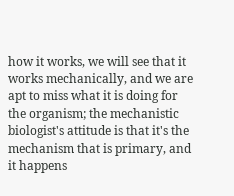how it works, we will see that it works mechanically, and we are apt to miss what it is doing for the organism; the mechanistic biologist's attitude is that it's the mechanism that is primary, and it happens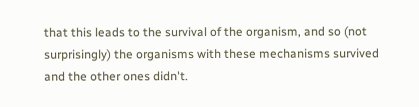that this leads to the survival of the organism, and so (not surprisingly) the organisms with these mechanisms survived and the other ones didn't.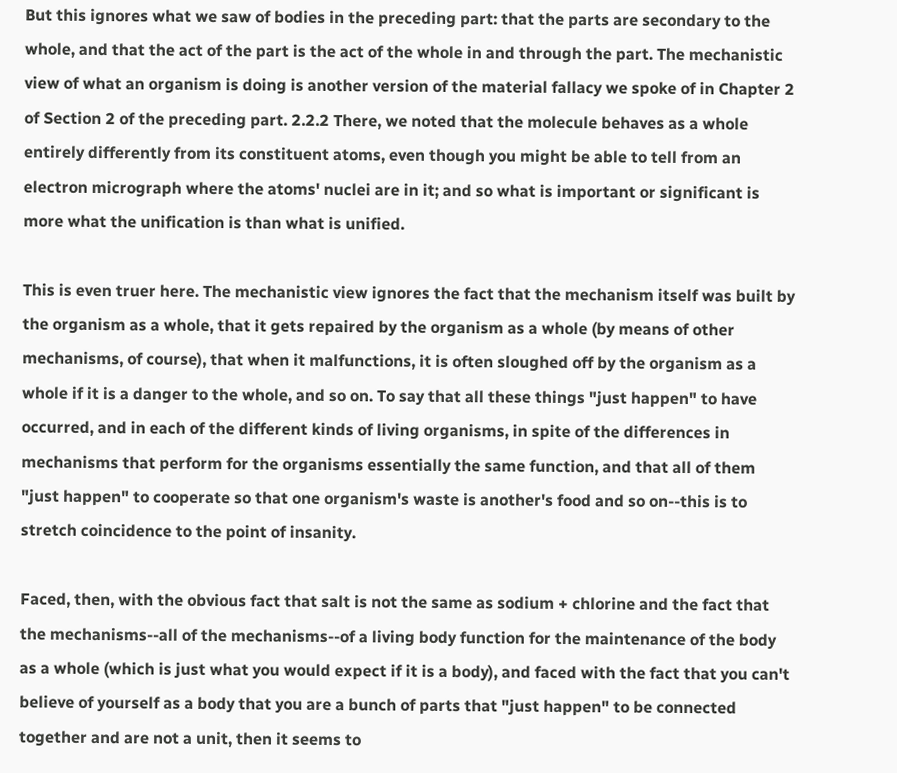But this ignores what we saw of bodies in the preceding part: that the parts are secondary to the whole, and that the act of the part is the act of the whole in and through the part. The mechanistic view of what an organism is doing is another version of the material fallacy we spoke of in Chapter 2 of Section 2 of the preceding part. 2.2.2 There, we noted that the molecule behaves as a whole entirely differently from its constituent atoms, even though you might be able to tell from an electron micrograph where the atoms' nuclei are in it; and so what is important or significant is more what the unification is than what is unified.

This is even truer here. The mechanistic view ignores the fact that the mechanism itself was built by the organism as a whole, that it gets repaired by the organism as a whole (by means of other mechanisms, of course), that when it malfunctions, it is often sloughed off by the organism as a whole if it is a danger to the whole, and so on. To say that all these things "just happen" to have occurred, and in each of the different kinds of living organisms, in spite of the differences in mechanisms that perform for the organisms essentially the same function, and that all of them "just happen" to cooperate so that one organism's waste is another's food and so on--this is to stretch coincidence to the point of insanity.

Faced, then, with the obvious fact that salt is not the same as sodium + chlorine and the fact that the mechanisms--all of the mechanisms--of a living body function for the maintenance of the body as a whole (which is just what you would expect if it is a body), and faced with the fact that you can't believe of yourself as a body that you are a bunch of parts that "just happen" to be connected together and are not a unit, then it seems to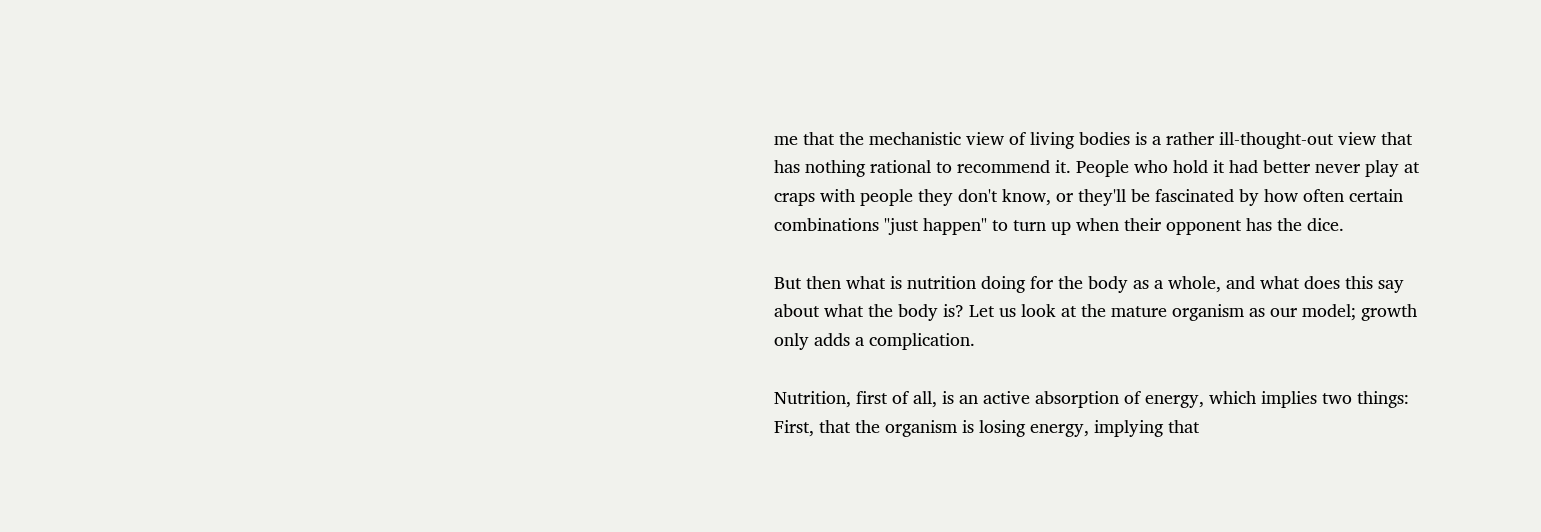me that the mechanistic view of living bodies is a rather ill-thought-out view that has nothing rational to recommend it. People who hold it had better never play at craps with people they don't know, or they'll be fascinated by how often certain combinations "just happen" to turn up when their opponent has the dice.

But then what is nutrition doing for the body as a whole, and what does this say about what the body is? Let us look at the mature organism as our model; growth only adds a complication.

Nutrition, first of all, is an active absorption of energy, which implies two things: First, that the organism is losing energy, implying that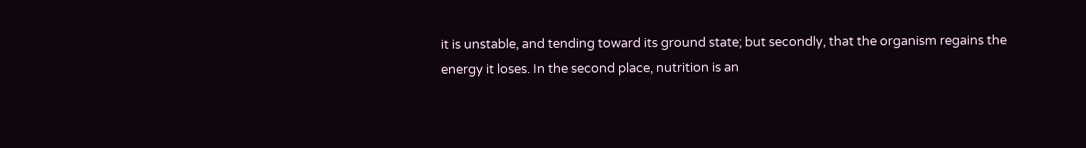it is unstable, and tending toward its ground state; but secondly, that the organism regains the energy it loses. In the second place, nutrition is an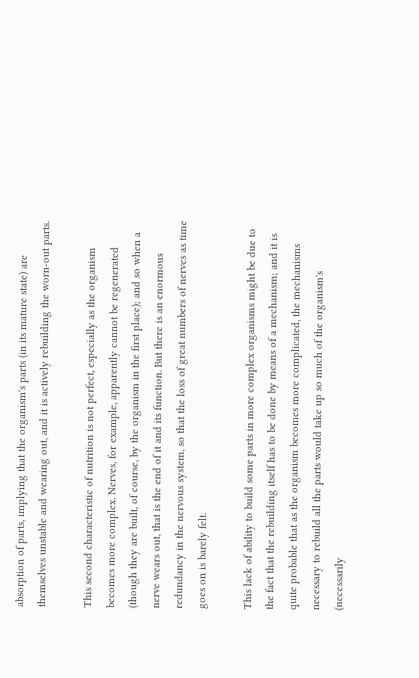absorption of parts, implying that the organism's parts (in its mature state) are themselves unstable and wearing out, and it is actively rebuilding the worn-out parts.

This second characteristic of nutrition is not perfect, especially as the organism becomes more complex. Nerves, for example, apparently cannot be regenerated (though they are built, of course, by the organism in the first place); and so when a nerve wears out, that is the end of it and its function. But there is an enormous redundancy in the nervous system, so that the loss of great numbers of nerves as time goes on is barely felt.

This lack of ability to build some parts in more complex organisms might be due to the fact that the rebuilding itself has to be done by means of a mechanism; and it is quite probable that as the organism becomes more complicated, the mechanisms necessary to rebuild all the parts would take up so much of the organism's (necessarily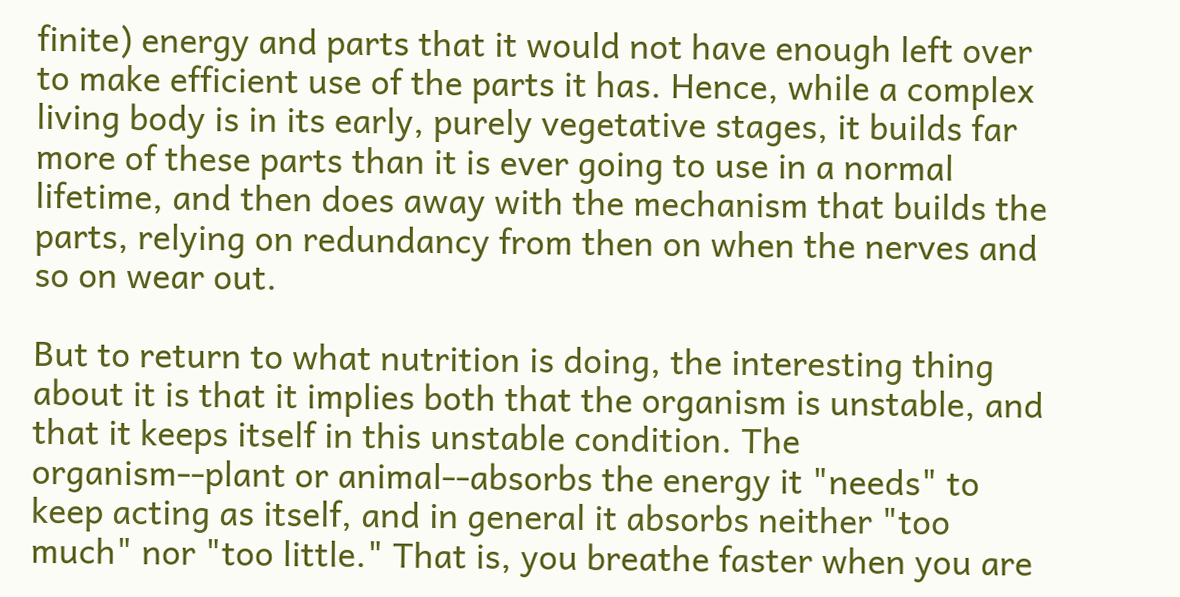finite) energy and parts that it would not have enough left over to make efficient use of the parts it has. Hence, while a complex living body is in its early, purely vegetative stages, it builds far more of these parts than it is ever going to use in a normal lifetime, and then does away with the mechanism that builds the parts, relying on redundancy from then on when the nerves and so on wear out.

But to return to what nutrition is doing, the interesting thing about it is that it implies both that the organism is unstable, and that it keeps itself in this unstable condition. The organism--plant or animal--absorbs the energy it "needs" to keep acting as itself, and in general it absorbs neither "too much" nor "too little." That is, you breathe faster when you are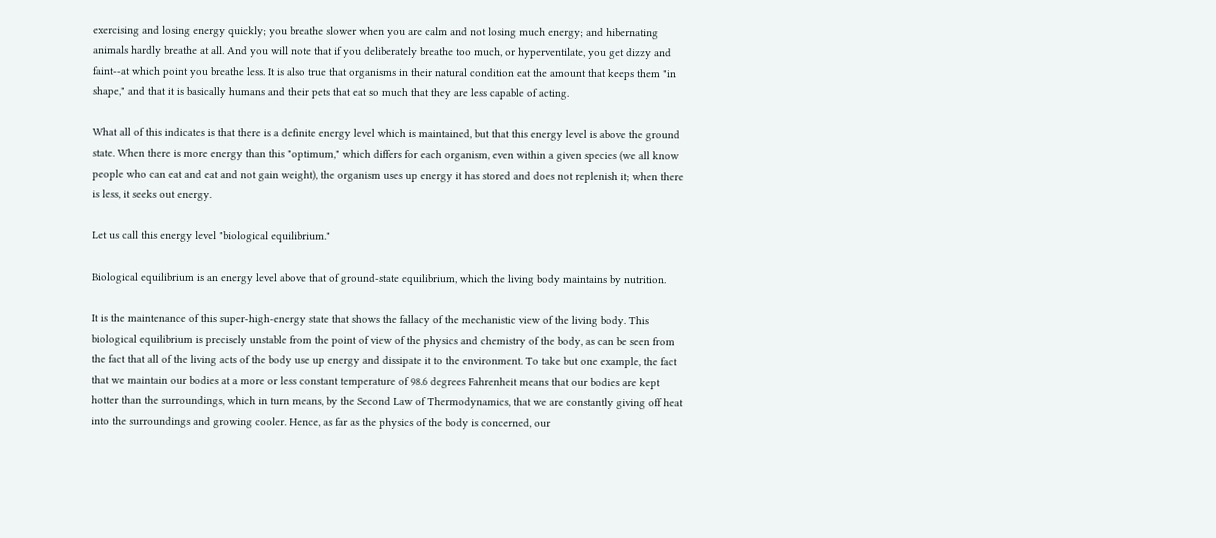exercising and losing energy quickly; you breathe slower when you are calm and not losing much energy; and hibernating animals hardly breathe at all. And you will note that if you deliberately breathe too much, or hyperventilate, you get dizzy and faint--at which point you breathe less. It is also true that organisms in their natural condition eat the amount that keeps them "in shape," and that it is basically humans and their pets that eat so much that they are less capable of acting.

What all of this indicates is that there is a definite energy level which is maintained, but that this energy level is above the ground state. When there is more energy than this "optimum," which differs for each organism, even within a given species (we all know people who can eat and eat and not gain weight), the organism uses up energy it has stored and does not replenish it; when there is less, it seeks out energy.

Let us call this energy level "biological equilibrium."

Biological equilibrium is an energy level above that of ground-state equilibrium, which the living body maintains by nutrition.

It is the maintenance of this super-high-energy state that shows the fallacy of the mechanistic view of the living body. This biological equilibrium is precisely unstable from the point of view of the physics and chemistry of the body, as can be seen from the fact that all of the living acts of the body use up energy and dissipate it to the environment. To take but one example, the fact that we maintain our bodies at a more or less constant temperature of 98.6 degrees Fahrenheit means that our bodies are kept hotter than the surroundings, which in turn means, by the Second Law of Thermodynamics, that we are constantly giving off heat into the surroundings and growing cooler. Hence, as far as the physics of the body is concerned, our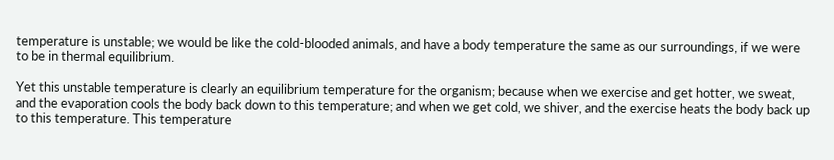temperature is unstable; we would be like the cold-blooded animals, and have a body temperature the same as our surroundings, if we were to be in thermal equilibrium.

Yet this unstable temperature is clearly an equilibrium temperature for the organism; because when we exercise and get hotter, we sweat, and the evaporation cools the body back down to this temperature; and when we get cold, we shiver, and the exercise heats the body back up to this temperature. This temperature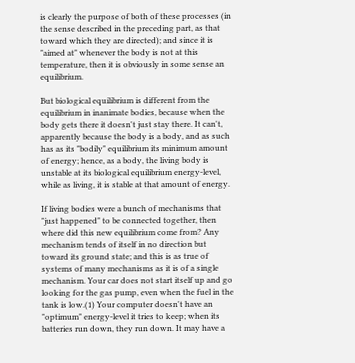is clearly the purpose of both of these processes (in the sense described in the preceding part, as that toward which they are directed); and since it is "aimed at" whenever the body is not at this temperature, then it is obviously in some sense an equilibrium.

But biological equilibrium is different from the equilibrium in inanimate bodies, because when the body gets there it doesn't just stay there. It can't, apparently because the body is a body, and as such has as its "bodily" equilibrium its minimum amount of energy; hence, as a body, the living body is unstable at its biological equilibrium energy-level, while as living, it is stable at that amount of energy.

If living bodies were a bunch of mechanisms that "just happened" to be connected together, then where did this new equilibrium come from? Any mechanism tends of itself in no direction but toward its ground state; and this is as true of systems of many mechanisms as it is of a single mechanism. Your car does not start itself up and go looking for the gas pump, even when the fuel in the tank is low.(1) Your computer doesn't have an "optimum" energy-level it tries to keep; when its batteries run down, they run down. It may have a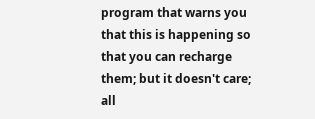program that warns you that this is happening so that you can recharge them; but it doesn't care; all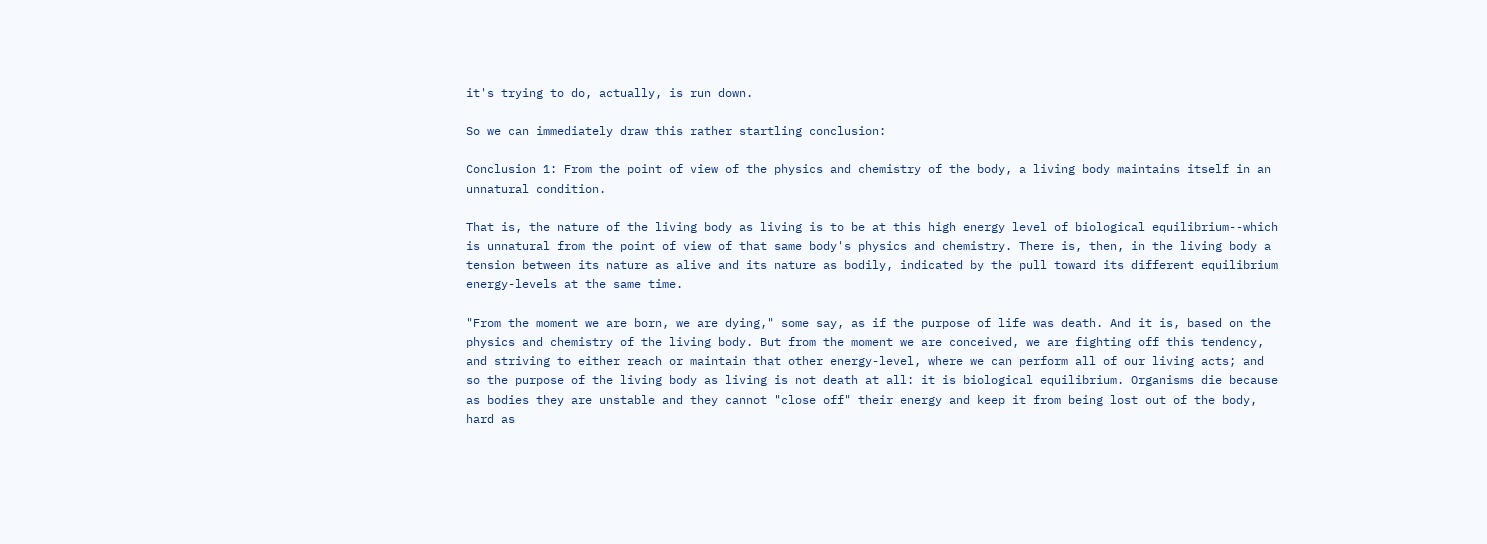it's trying to do, actually, is run down.

So we can immediately draw this rather startling conclusion:

Conclusion 1: From the point of view of the physics and chemistry of the body, a living body maintains itself in an unnatural condition.

That is, the nature of the living body as living is to be at this high energy level of biological equilibrium--which is unnatural from the point of view of that same body's physics and chemistry. There is, then, in the living body a tension between its nature as alive and its nature as bodily, indicated by the pull toward its different equilibrium energy-levels at the same time.

"From the moment we are born, we are dying," some say, as if the purpose of life was death. And it is, based on the physics and chemistry of the living body. But from the moment we are conceived, we are fighting off this tendency, and striving to either reach or maintain that other energy-level, where we can perform all of our living acts; and so the purpose of the living body as living is not death at all: it is biological equilibrium. Organisms die because as bodies they are unstable and they cannot "close off" their energy and keep it from being lost out of the body, hard as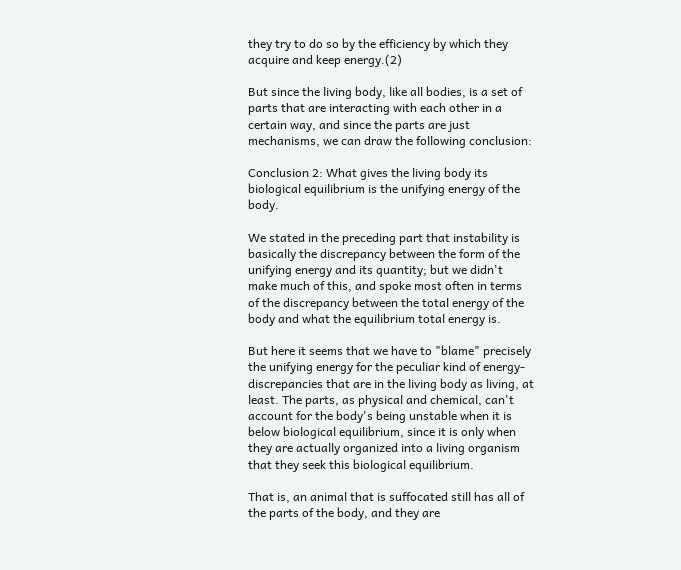they try to do so by the efficiency by which they acquire and keep energy.(2)

But since the living body, like all bodies, is a set of parts that are interacting with each other in a certain way, and since the parts are just mechanisms, we can draw the following conclusion:

Conclusion 2: What gives the living body its biological equilibrium is the unifying energy of the body.

We stated in the preceding part that instability is basically the discrepancy between the form of the unifying energy and its quantity; but we didn't make much of this, and spoke most often in terms of the discrepancy between the total energy of the body and what the equilibrium total energy is.

But here it seems that we have to "blame" precisely the unifying energy for the peculiar kind of energy-discrepancies that are in the living body as living, at least. The parts, as physical and chemical, can't account for the body's being unstable when it is below biological equilibrium, since it is only when they are actually organized into a living organism that they seek this biological equilibrium.

That is, an animal that is suffocated still has all of the parts of the body, and they are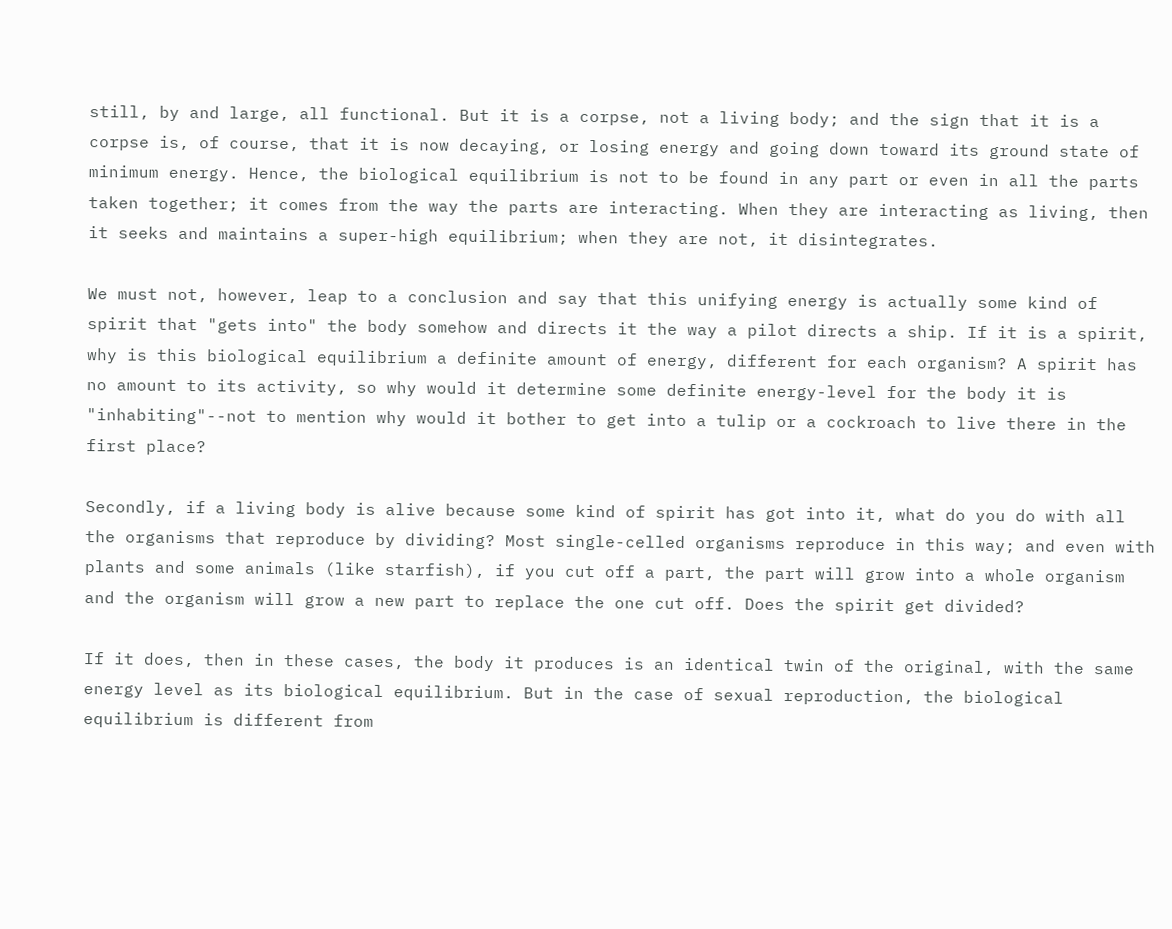still, by and large, all functional. But it is a corpse, not a living body; and the sign that it is a corpse is, of course, that it is now decaying, or losing energy and going down toward its ground state of minimum energy. Hence, the biological equilibrium is not to be found in any part or even in all the parts taken together; it comes from the way the parts are interacting. When they are interacting as living, then it seeks and maintains a super-high equilibrium; when they are not, it disintegrates.

We must not, however, leap to a conclusion and say that this unifying energy is actually some kind of spirit that "gets into" the body somehow and directs it the way a pilot directs a ship. If it is a spirit, why is this biological equilibrium a definite amount of energy, different for each organism? A spirit has no amount to its activity, so why would it determine some definite energy-level for the body it is "inhabiting"--not to mention why would it bother to get into a tulip or a cockroach to live there in the first place?

Secondly, if a living body is alive because some kind of spirit has got into it, what do you do with all the organisms that reproduce by dividing? Most single-celled organisms reproduce in this way; and even with plants and some animals (like starfish), if you cut off a part, the part will grow into a whole organism and the organism will grow a new part to replace the one cut off. Does the spirit get divided?

If it does, then in these cases, the body it produces is an identical twin of the original, with the same energy level as its biological equilibrium. But in the case of sexual reproduction, the biological equilibrium is different from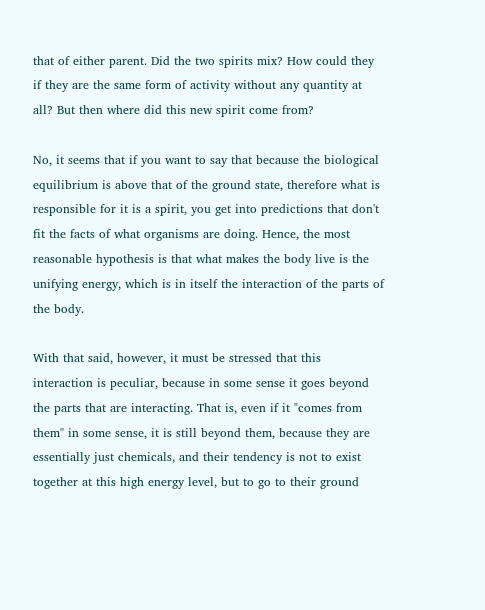that of either parent. Did the two spirits mix? How could they if they are the same form of activity without any quantity at all? But then where did this new spirit come from?

No, it seems that if you want to say that because the biological equilibrium is above that of the ground state, therefore what is responsible for it is a spirit, you get into predictions that don't fit the facts of what organisms are doing. Hence, the most reasonable hypothesis is that what makes the body live is the unifying energy, which is in itself the interaction of the parts of the body.

With that said, however, it must be stressed that this interaction is peculiar, because in some sense it goes beyond the parts that are interacting. That is, even if it "comes from them" in some sense, it is still beyond them, because they are essentially just chemicals, and their tendency is not to exist together at this high energy level, but to go to their ground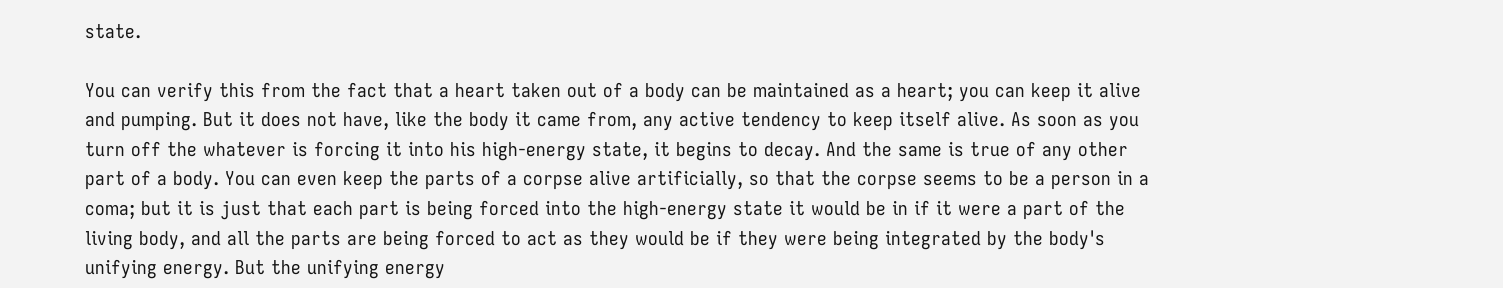state.

You can verify this from the fact that a heart taken out of a body can be maintained as a heart; you can keep it alive and pumping. But it does not have, like the body it came from, any active tendency to keep itself alive. As soon as you turn off the whatever is forcing it into his high-energy state, it begins to decay. And the same is true of any other part of a body. You can even keep the parts of a corpse alive artificially, so that the corpse seems to be a person in a coma; but it is just that each part is being forced into the high-energy state it would be in if it were a part of the living body, and all the parts are being forced to act as they would be if they were being integrated by the body's unifying energy. But the unifying energy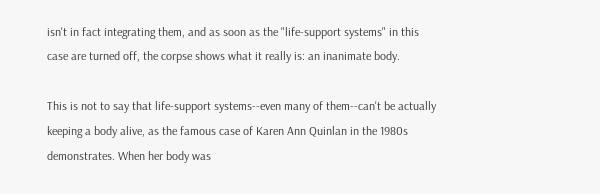isn't in fact integrating them, and as soon as the "life-support systems" in this case are turned off, the corpse shows what it really is: an inanimate body.

This is not to say that life-support systems--even many of them--can't be actually keeping a body alive, as the famous case of Karen Ann Quinlan in the 1980s demonstrates. When her body was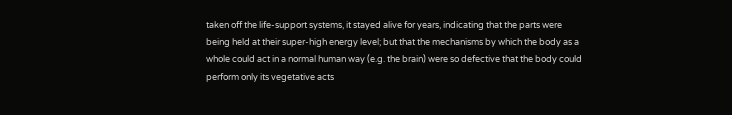taken off the life-support systems, it stayed alive for years, indicating that the parts were being held at their super-high energy level; but that the mechanisms by which the body as a whole could act in a normal human way (e.g. the brain) were so defective that the body could perform only its vegetative acts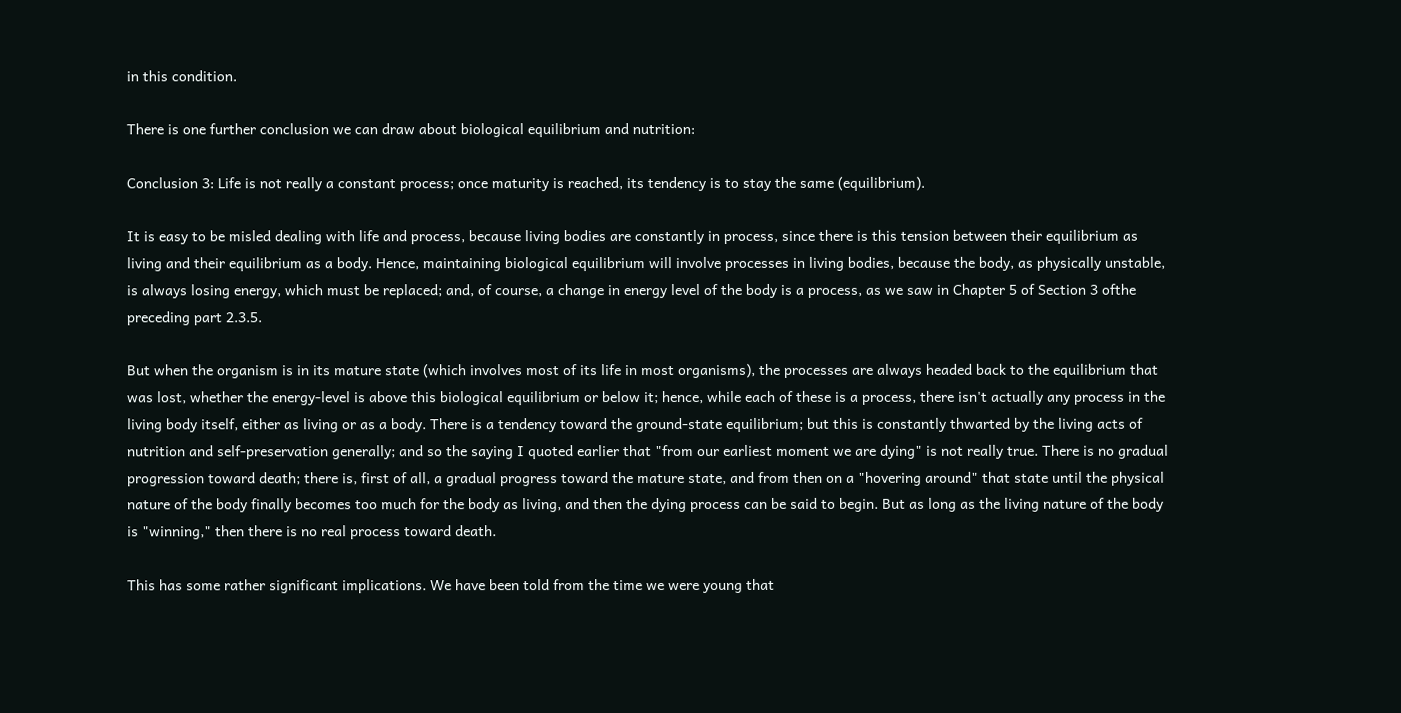in this condition.

There is one further conclusion we can draw about biological equilibrium and nutrition:

Conclusion 3: Life is not really a constant process; once maturity is reached, its tendency is to stay the same (equilibrium).

It is easy to be misled dealing with life and process, because living bodies are constantly in process, since there is this tension between their equilibrium as living and their equilibrium as a body. Hence, maintaining biological equilibrium will involve processes in living bodies, because the body, as physically unstable, is always losing energy, which must be replaced; and, of course, a change in energy level of the body is a process, as we saw in Chapter 5 of Section 3 ofthe preceding part 2.3.5.

But when the organism is in its mature state (which involves most of its life in most organisms), the processes are always headed back to the equilibrium that was lost, whether the energy-level is above this biological equilibrium or below it; hence, while each of these is a process, there isn't actually any process in the living body itself, either as living or as a body. There is a tendency toward the ground-state equilibrium; but this is constantly thwarted by the living acts of nutrition and self-preservation generally; and so the saying I quoted earlier that "from our earliest moment we are dying" is not really true. There is no gradual progression toward death; there is, first of all, a gradual progress toward the mature state, and from then on a "hovering around" that state until the physical nature of the body finally becomes too much for the body as living, and then the dying process can be said to begin. But as long as the living nature of the body is "winning," then there is no real process toward death.

This has some rather significant implications. We have been told from the time we were young that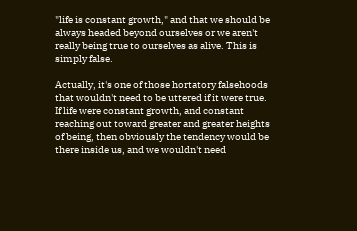"life is constant growth," and that we should be always headed beyond ourselves or we aren't really being true to ourselves as alive. This is simply false.

Actually, it's one of those hortatory falsehoods that wouldn't need to be uttered if it were true. If life were constant growth, and constant reaching out toward greater and greater heights of being, then obviously the tendency would be there inside us, and we wouldn't need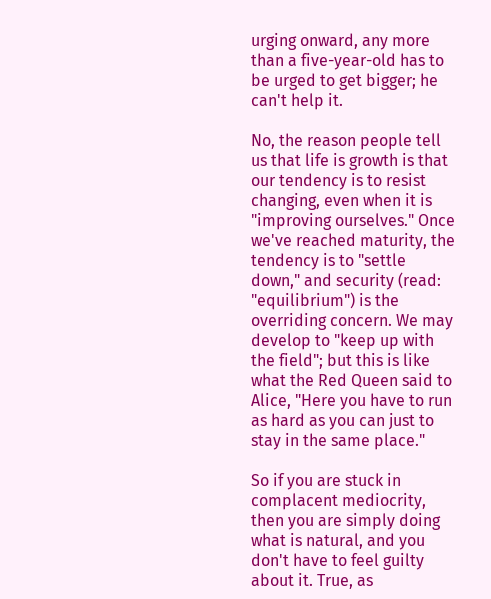urging onward, any more than a five-year-old has to be urged to get bigger; he can't help it.

No, the reason people tell us that life is growth is that our tendency is to resist changing, even when it is "improving ourselves." Once we've reached maturity, the tendency is to "settle down," and security (read: "equilibrium") is the overriding concern. We may develop to "keep up with the field"; but this is like what the Red Queen said to Alice, "Here you have to run as hard as you can just to stay in the same place."

So if you are stuck in complacent mediocrity, then you are simply doing what is natural, and you don't have to feel guilty about it. True, as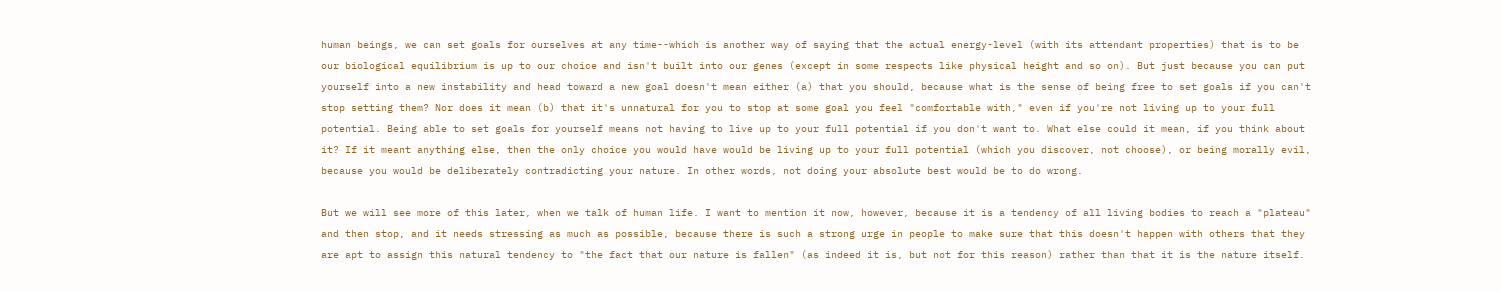human beings, we can set goals for ourselves at any time--which is another way of saying that the actual energy-level (with its attendant properties) that is to be our biological equilibrium is up to our choice and isn't built into our genes (except in some respects like physical height and so on). But just because you can put yourself into a new instability and head toward a new goal doesn't mean either (a) that you should, because what is the sense of being free to set goals if you can't stop setting them? Nor does it mean (b) that it's unnatural for you to stop at some goal you feel "comfortable with," even if you're not living up to your full potential. Being able to set goals for yourself means not having to live up to your full potential if you don't want to. What else could it mean, if you think about it? If it meant anything else, then the only choice you would have would be living up to your full potential (which you discover, not choose), or being morally evil, because you would be deliberately contradicting your nature. In other words, not doing your absolute best would be to do wrong.

But we will see more of this later, when we talk of human life. I want to mention it now, however, because it is a tendency of all living bodies to reach a "plateau" and then stop, and it needs stressing as much as possible, because there is such a strong urge in people to make sure that this doesn't happen with others that they are apt to assign this natural tendency to "the fact that our nature is fallen" (as indeed it is, but not for this reason) rather than that it is the nature itself.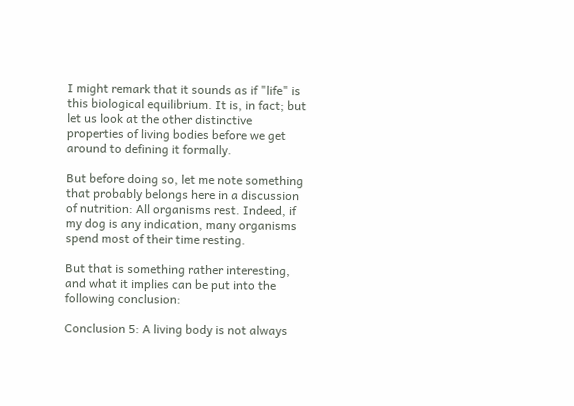I might remark that it sounds as if "life" is this biological equilibrium. It is, in fact; but let us look at the other distinctive properties of living bodies before we get around to defining it formally.

But before doing so, let me note something that probably belongs here in a discussion of nutrition: All organisms rest. Indeed, if my dog is any indication, many organisms spend most of their time resting.

But that is something rather interesting, and what it implies can be put into the following conclusion:

Conclusion 5: A living body is not always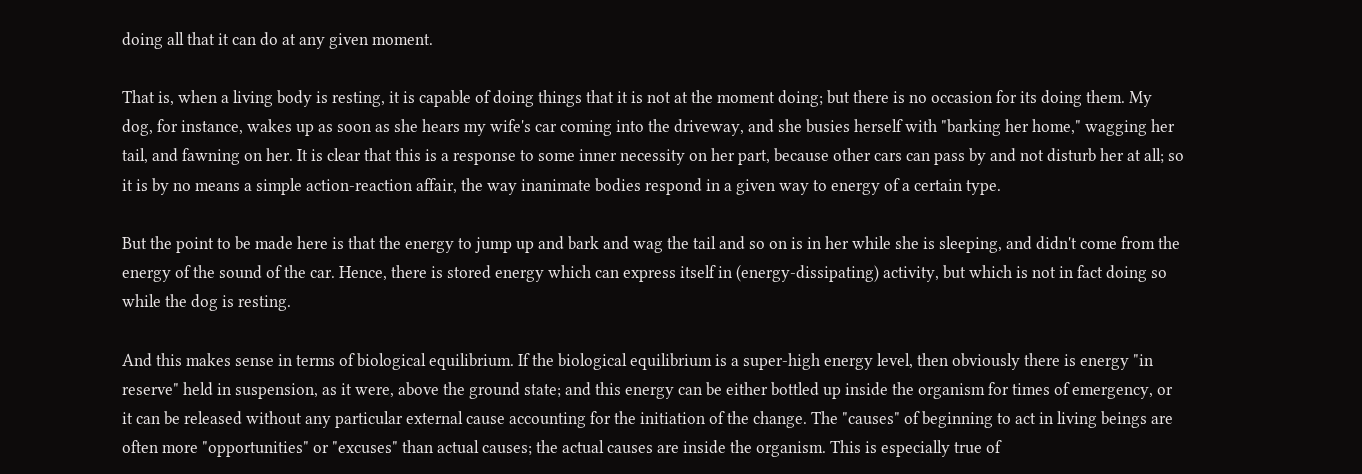doing all that it can do at any given moment.

That is, when a living body is resting, it is capable of doing things that it is not at the moment doing; but there is no occasion for its doing them. My dog, for instance, wakes up as soon as she hears my wife's car coming into the driveway, and she busies herself with "barking her home," wagging her tail, and fawning on her. It is clear that this is a response to some inner necessity on her part, because other cars can pass by and not disturb her at all; so it is by no means a simple action-reaction affair, the way inanimate bodies respond in a given way to energy of a certain type.

But the point to be made here is that the energy to jump up and bark and wag the tail and so on is in her while she is sleeping, and didn't come from the energy of the sound of the car. Hence, there is stored energy which can express itself in (energy-dissipating) activity, but which is not in fact doing so while the dog is resting.

And this makes sense in terms of biological equilibrium. If the biological equilibrium is a super-high energy level, then obviously there is energy "in reserve" held in suspension, as it were, above the ground state; and this energy can be either bottled up inside the organism for times of emergency, or it can be released without any particular external cause accounting for the initiation of the change. The "causes" of beginning to act in living beings are often more "opportunities" or "excuses" than actual causes; the actual causes are inside the organism. This is especially true of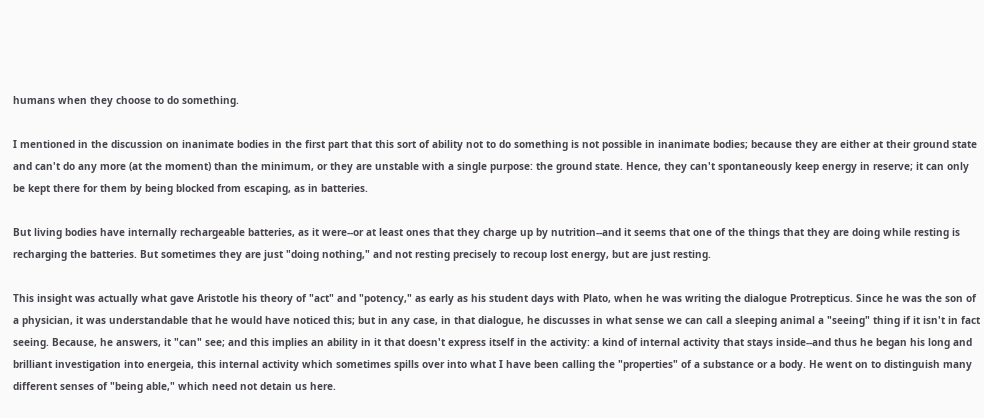humans when they choose to do something.

I mentioned in the discussion on inanimate bodies in the first part that this sort of ability not to do something is not possible in inanimate bodies; because they are either at their ground state and can't do any more (at the moment) than the minimum, or they are unstable with a single purpose: the ground state. Hence, they can't spontaneously keep energy in reserve; it can only be kept there for them by being blocked from escaping, as in batteries.

But living bodies have internally rechargeable batteries, as it were--or at least ones that they charge up by nutrition--and it seems that one of the things that they are doing while resting is recharging the batteries. But sometimes they are just "doing nothing," and not resting precisely to recoup lost energy, but are just resting.

This insight was actually what gave Aristotle his theory of "act" and "potency," as early as his student days with Plato, when he was writing the dialogue Protrepticus. Since he was the son of a physician, it was understandable that he would have noticed this; but in any case, in that dialogue, he discusses in what sense we can call a sleeping animal a "seeing" thing if it isn't in fact seeing. Because, he answers, it "can" see; and this implies an ability in it that doesn't express itself in the activity: a kind of internal activity that stays inside--and thus he began his long and brilliant investigation into energeia, this internal activity which sometimes spills over into what I have been calling the "properties" of a substance or a body. He went on to distinguish many different senses of "being able," which need not detain us here.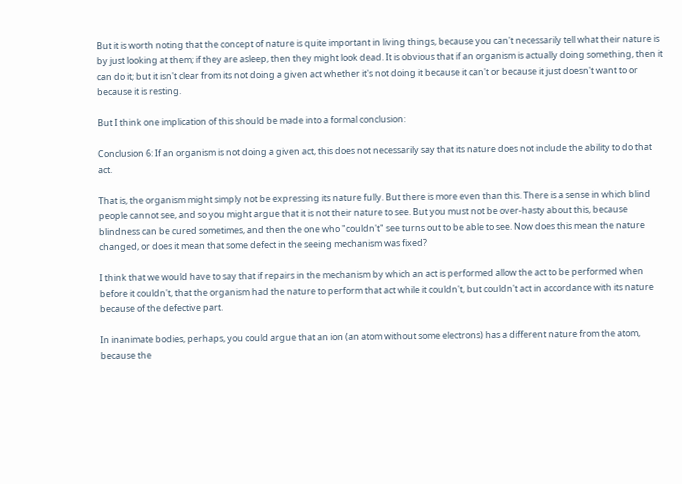But it is worth noting that the concept of nature is quite important in living things, because you can't necessarily tell what their nature is by just looking at them; if they are asleep, then they might look dead. It is obvious that if an organism is actually doing something, then it can do it; but it isn't clear from its not doing a given act whether it's not doing it because it can't or because it just doesn't want to or because it is resting.

But I think one implication of this should be made into a formal conclusion:

Conclusion 6: If an organism is not doing a given act, this does not necessarily say that its nature does not include the ability to do that act.

That is, the organism might simply not be expressing its nature fully. But there is more even than this. There is a sense in which blind people cannot see, and so you might argue that it is not their nature to see. But you must not be over-hasty about this, because blindness can be cured sometimes, and then the one who "couldn't" see turns out to be able to see. Now does this mean the nature changed, or does it mean that some defect in the seeing mechanism was fixed?

I think that we would have to say that if repairs in the mechanism by which an act is performed allow the act to be performed when before it couldn't, that the organism had the nature to perform that act while it couldn't, but couldn't act in accordance with its nature because of the defective part.

In inanimate bodies, perhaps, you could argue that an ion (an atom without some electrons) has a different nature from the atom, because the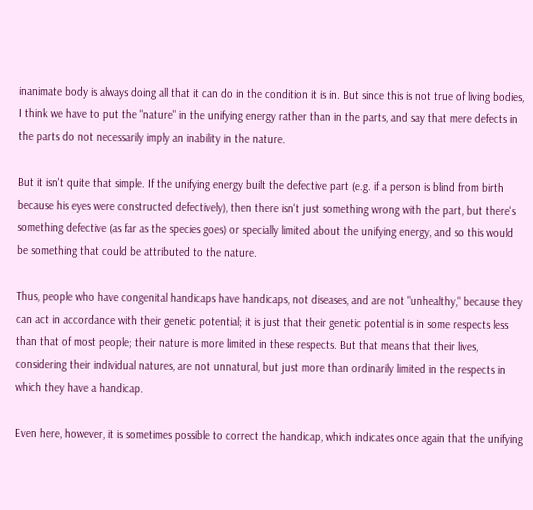inanimate body is always doing all that it can do in the condition it is in. But since this is not true of living bodies, I think we have to put the "nature" in the unifying energy rather than in the parts, and say that mere defects in the parts do not necessarily imply an inability in the nature.

But it isn't quite that simple. If the unifying energy built the defective part (e.g. if a person is blind from birth because his eyes were constructed defectively), then there isn't just something wrong with the part, but there's something defective (as far as the species goes) or specially limited about the unifying energy, and so this would be something that could be attributed to the nature.

Thus, people who have congenital handicaps have handicaps, not diseases, and are not "unhealthy," because they can act in accordance with their genetic potential; it is just that their genetic potential is in some respects less than that of most people; their nature is more limited in these respects. But that means that their lives, considering their individual natures, are not unnatural, but just more than ordinarily limited in the respects in which they have a handicap.

Even here, however, it is sometimes possible to correct the handicap, which indicates once again that the unifying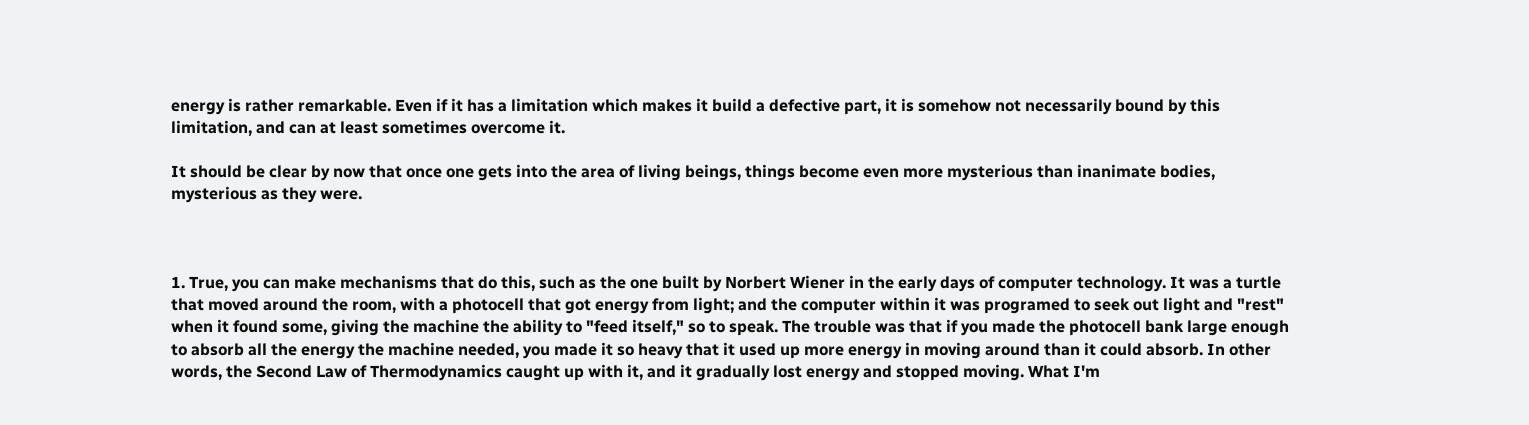energy is rather remarkable. Even if it has a limitation which makes it build a defective part, it is somehow not necessarily bound by this limitation, and can at least sometimes overcome it.

It should be clear by now that once one gets into the area of living beings, things become even more mysterious than inanimate bodies, mysterious as they were.



1. True, you can make mechanisms that do this, such as the one built by Norbert Wiener in the early days of computer technology. It was a turtle that moved around the room, with a photocell that got energy from light; and the computer within it was programed to seek out light and "rest" when it found some, giving the machine the ability to "feed itself," so to speak. The trouble was that if you made the photocell bank large enough to absorb all the energy the machine needed, you made it so heavy that it used up more energy in moving around than it could absorb. In other words, the Second Law of Thermodynamics caught up with it, and it gradually lost energy and stopped moving. What I'm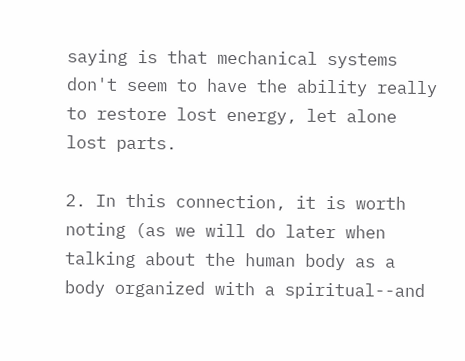saying is that mechanical systems don't seem to have the ability really to restore lost energy, let alone lost parts.

2. In this connection, it is worth noting (as we will do later when talking about the human body as a body organized with a spiritual--and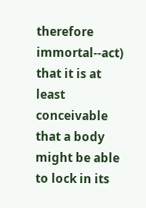therefore immortal--act) that it is at least conceivable that a body might be able to lock in its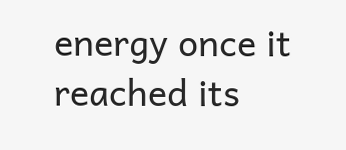energy once it reached its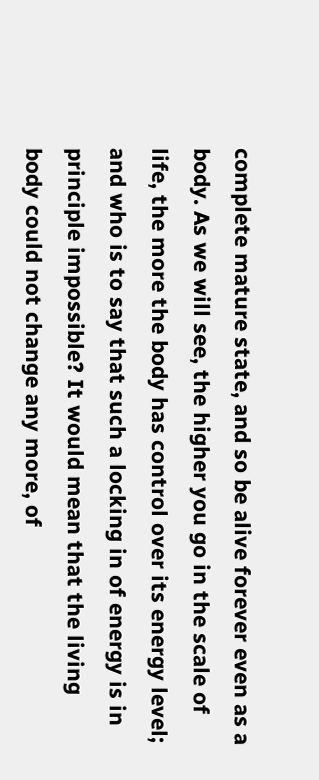complete mature state, and so be alive forever even as a body. As we will see, the higher you go in the scale of life, the more the body has control over its energy level; and who is to say that such a locking in of energy is in principle impossible? It would mean that the living body could not change any more, of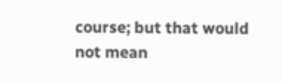course; but that would not mean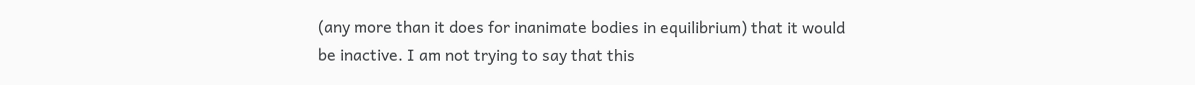(any more than it does for inanimate bodies in equilibrium) that it would be inactive. I am not trying to say that this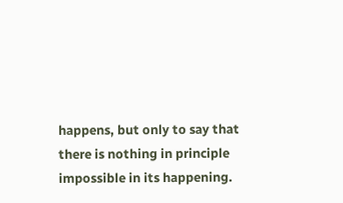happens, but only to say that there is nothing in principle impossible in its happening.